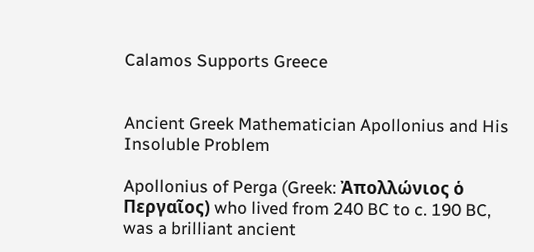Calamos Supports Greece


Ancient Greek Mathematician Apollonius and His Insoluble Problem

Apollonius of Perga (Greek: Ἀπολλώνιος ὁ Περγαῖος) who lived from 240 BC to c. 190 BC, was a brilliant ancient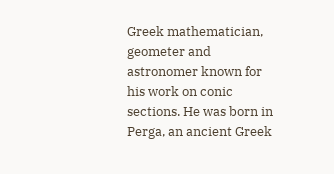Greek mathematician, geometer and astronomer known for his work on conic sections. He was born in Perga, an ancient Greek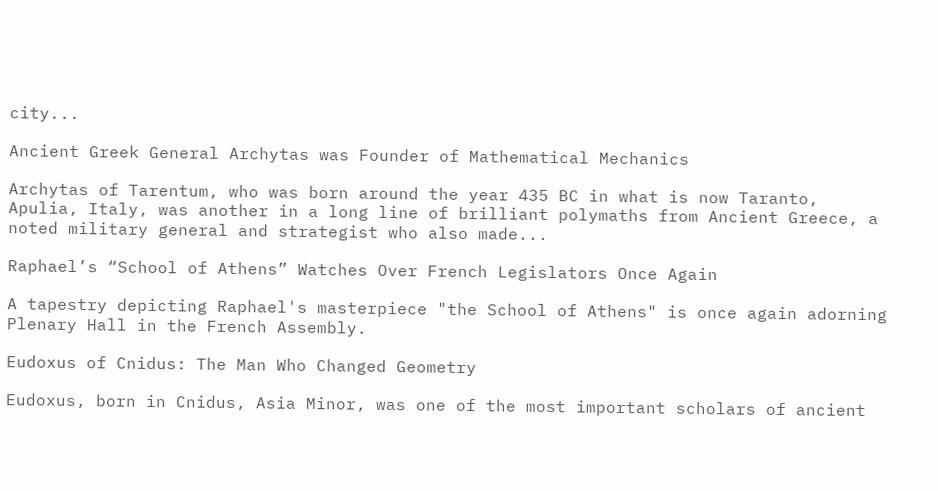city...

Ancient Greek General Archytas was Founder of Mathematical Mechanics

Archytas of Tarentum, who was born around the year 435 BC in what is now Taranto, Apulia, Italy, was another in a long line of brilliant polymaths from Ancient Greece, a noted military general and strategist who also made...

Raphael’s “School of Athens” Watches Over French Legislators Once Again

A tapestry depicting Raphael's masterpiece "the School of Athens" is once again adorning Plenary Hall in the French Assembly.

Eudoxus of Cnidus: The Man Who Changed Geometry

Eudoxus, born in Cnidus, Asia Minor, was one of the most important scholars of ancient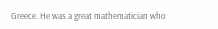Greece. He was a great mathematician who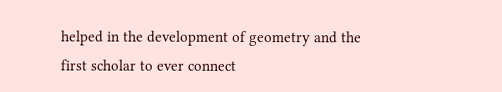helped in the development of geometry and the first scholar to ever connect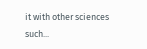it with other sciences such...